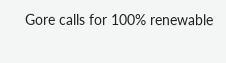Gore calls for 100% renewable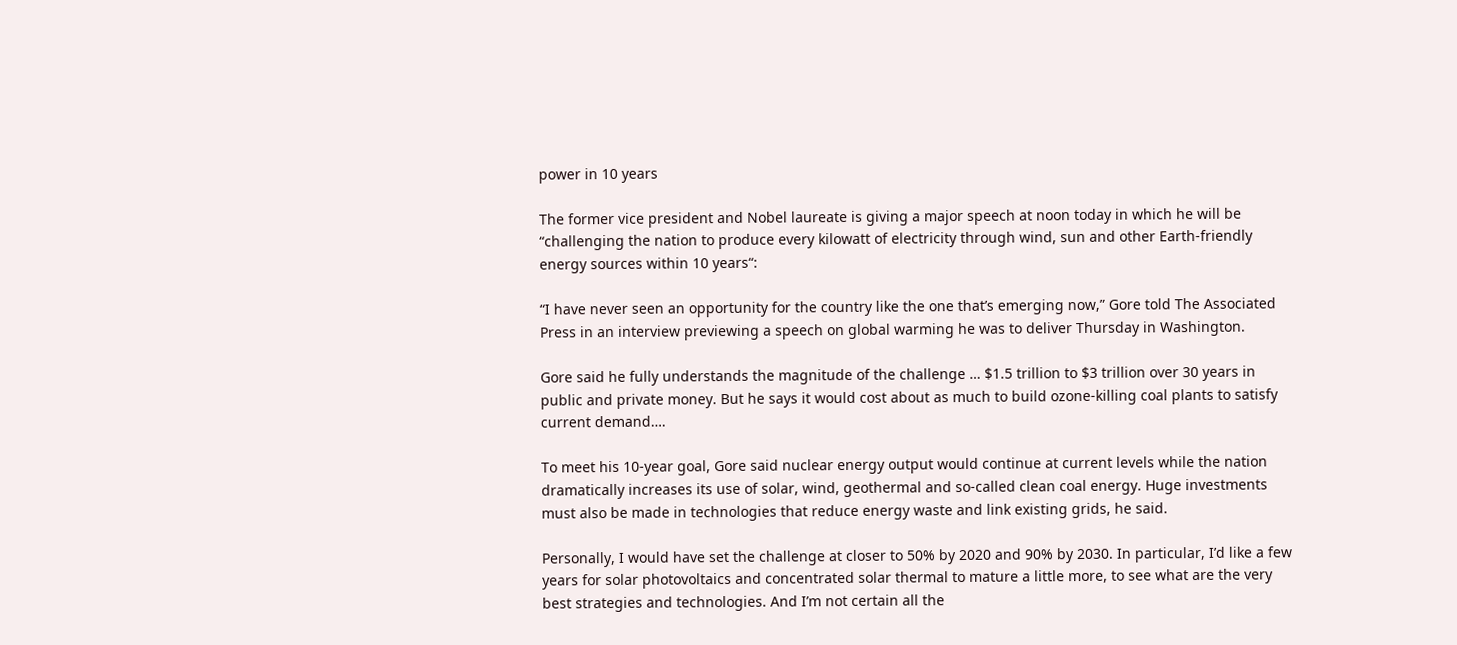power in 10 years

The former vice president and Nobel laureate is giving a major speech at noon today in which he will be “challenging the nation to produce every kilowatt of electricity through wind, sun and other Earth-friendly energy sources within 10 years“:

“I have never seen an opportunity for the country like the one that’s emerging now,” Gore told The Associated Press in an interview previewing a speech on global warming he was to deliver Thursday in Washington.

Gore said he fully understands the magnitude of the challenge … $1.5 trillion to $3 trillion over 30 years in public and private money. But he says it would cost about as much to build ozone-killing coal plants to satisfy current demand….

To meet his 10-year goal, Gore said nuclear energy output would continue at current levels while the nation dramatically increases its use of solar, wind, geothermal and so-called clean coal energy. Huge investments must also be made in technologies that reduce energy waste and link existing grids, he said.

Personally, I would have set the challenge at closer to 50% by 2020 and 90% by 2030. In particular, I’d like a few years for solar photovoltaics and concentrated solar thermal to mature a little more, to see what are the very best strategies and technologies. And I’m not certain all the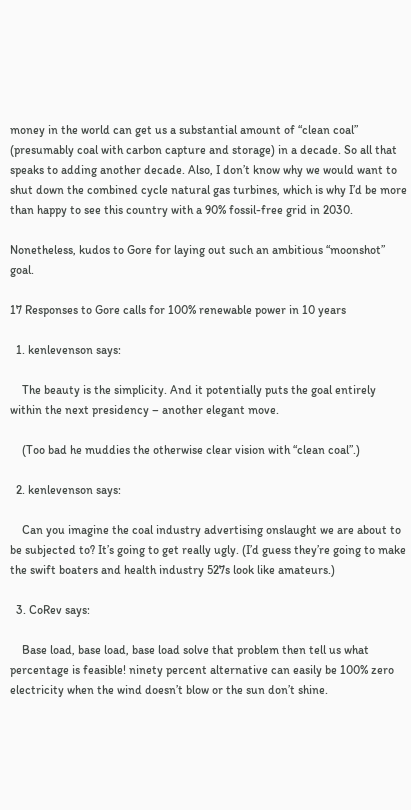money in the world can get us a substantial amount of “clean coal” (presumably coal with carbon capture and storage) in a decade. So all that speaks to adding another decade. Also, I don’t know why we would want to shut down the combined cycle natural gas turbines, which is why I’d be more than happy to see this country with a 90% fossil-free grid in 2030.

Nonetheless, kudos to Gore for laying out such an ambitious “moonshot” goal.

17 Responses to Gore calls for 100% renewable power in 10 years

  1. kenlevenson says:

    The beauty is the simplicity. And it potentially puts the goal entirely within the next presidency – another elegant move.

    (Too bad he muddies the otherwise clear vision with “clean coal”.)

  2. kenlevenson says:

    Can you imagine the coal industry advertising onslaught we are about to be subjected to? It’s going to get really ugly. (I’d guess they’re going to make the swift boaters and health industry 527s look like amateurs.)

  3. CoRev says:

    Base load, base load, base load solve that problem then tell us what percentage is feasible! ninety percent alternative can easily be 100% zero electricity when the wind doesn’t blow or the sun don’t shine.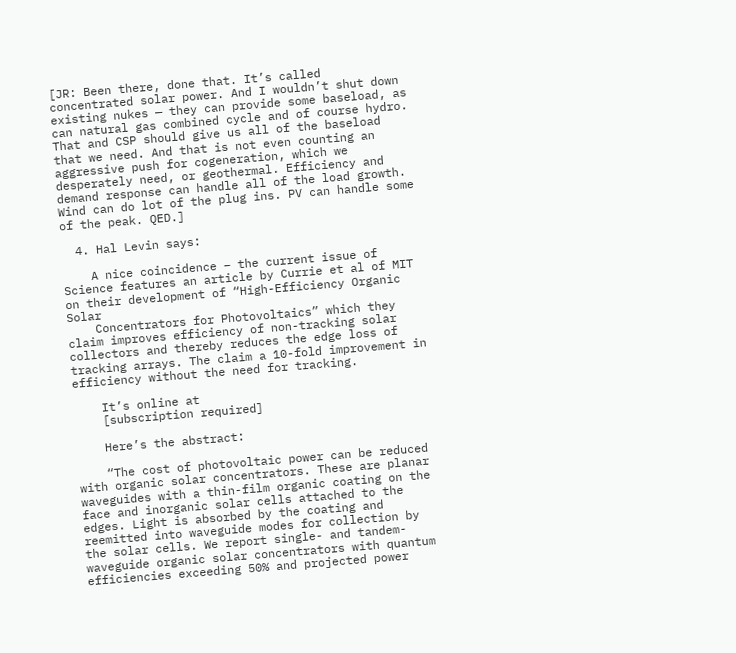[JR: Been there, done that. It’s called concentrated solar power. And I wouldn’t shut down existing nukes — they can provide some baseload, as can natural gas combined cycle and of course hydro. That and CSP should give us all of the baseload that we need. And that is not even counting an aggressive push for cogeneration, which we desperately need, or geothermal. Efficiency and demand response can handle all of the load growth. Wind can do lot of the plug ins. PV can handle some of the peak. QED.]

  4. Hal Levin says:

    A nice coincidence – the current issue of Science features an article by Currie et al of MIT on their development of “High-Efficiency Organic Solar
    Concentrators for Photovoltaics” which they claim improves efficiency of non-tracking solar collectors and thereby reduces the edge loss of tracking arrays. The claim a 10-fold improvement in efficiency without the need for tracking.

    It’s online at
    [subscription required]

    Here’s the abstract:

    “The cost of photovoltaic power can be reduced with organic solar concentrators. These are planar waveguides with a thin-film organic coating on the face and inorganic solar cells attached to the edges. Light is absorbed by the coating and reemitted into waveguide modes for collection by the solar cells. We report single- and tandem-waveguide organic solar concentrators with quantum efficiencies exceeding 50% and projected power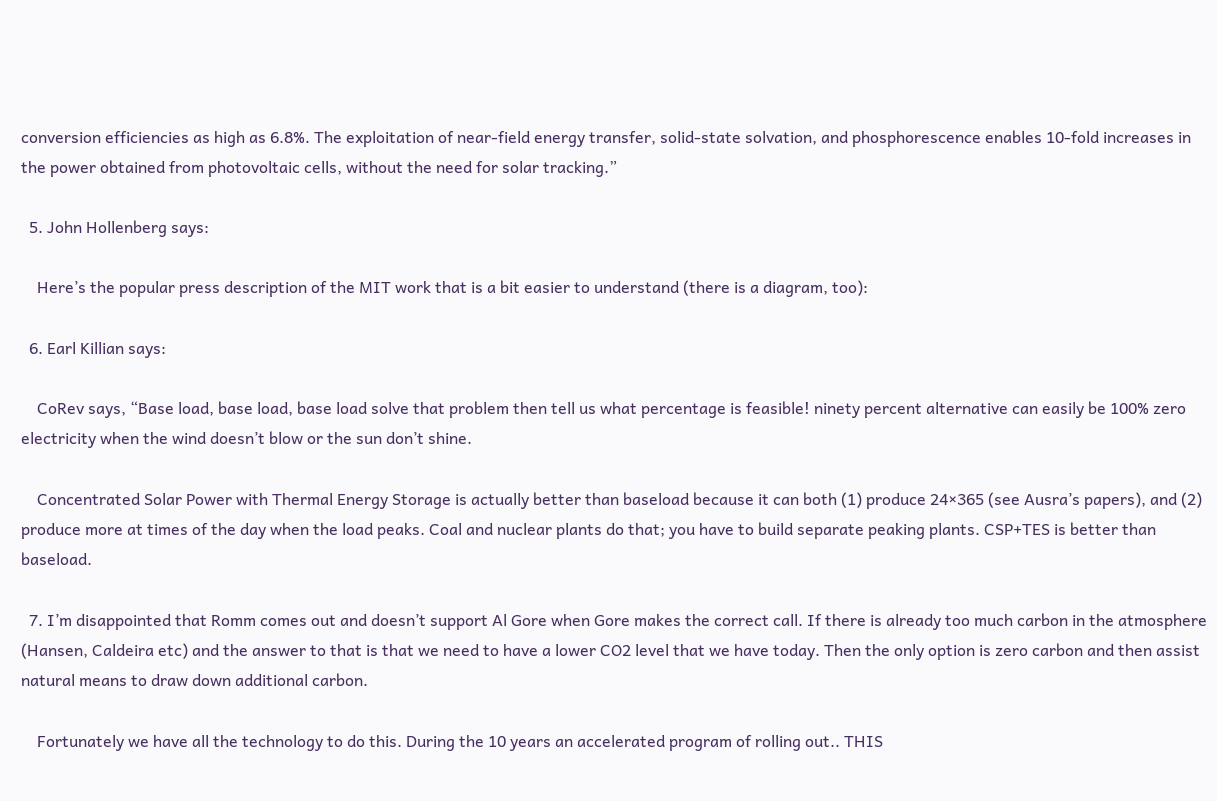conversion efficiencies as high as 6.8%. The exploitation of near-field energy transfer, solid-state solvation, and phosphorescence enables 10-fold increases in the power obtained from photovoltaic cells, without the need for solar tracking.”

  5. John Hollenberg says:

    Here’s the popular press description of the MIT work that is a bit easier to understand (there is a diagram, too):

  6. Earl Killian says:

    CoRev says, “Base load, base load, base load solve that problem then tell us what percentage is feasible! ninety percent alternative can easily be 100% zero electricity when the wind doesn’t blow or the sun don’t shine.

    Concentrated Solar Power with Thermal Energy Storage is actually better than baseload because it can both (1) produce 24×365 (see Ausra’s papers), and (2) produce more at times of the day when the load peaks. Coal and nuclear plants do that; you have to build separate peaking plants. CSP+TES is better than baseload.

  7. I’m disappointed that Romm comes out and doesn’t support Al Gore when Gore makes the correct call. If there is already too much carbon in the atmosphere (Hansen, Caldeira etc) and the answer to that is that we need to have a lower CO2 level that we have today. Then the only option is zero carbon and then assist natural means to draw down additional carbon.

    Fortunately we have all the technology to do this. During the 10 years an accelerated program of rolling out.. THIS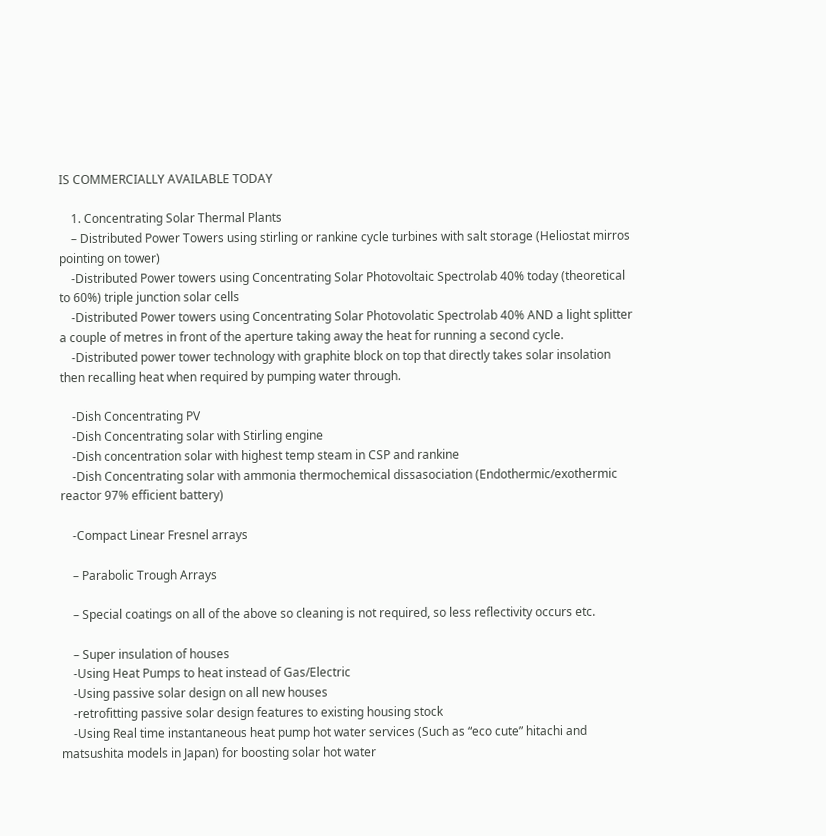IS COMMERCIALLY AVAILABLE TODAY

    1. Concentrating Solar Thermal Plants
    – Distributed Power Towers using stirling or rankine cycle turbines with salt storage (Heliostat mirros pointing on tower)
    -Distributed Power towers using Concentrating Solar Photovoltaic Spectrolab 40% today (theoretical to 60%) triple junction solar cells
    -Distributed Power towers using Concentrating Solar Photovolatic Spectrolab 40% AND a light splitter a couple of metres in front of the aperture taking away the heat for running a second cycle.
    -Distributed power tower technology with graphite block on top that directly takes solar insolation then recalling heat when required by pumping water through.

    -Dish Concentrating PV
    -Dish Concentrating solar with Stirling engine
    -Dish concentration solar with highest temp steam in CSP and rankine
    -Dish Concentrating solar with ammonia thermochemical dissasociation (Endothermic/exothermic reactor 97% efficient battery)

    -Compact Linear Fresnel arrays

    – Parabolic Trough Arrays

    – Special coatings on all of the above so cleaning is not required, so less reflectivity occurs etc.

    – Super insulation of houses
    -Using Heat Pumps to heat instead of Gas/Electric
    -Using passive solar design on all new houses
    -retrofitting passive solar design features to existing housing stock
    -Using Real time instantaneous heat pump hot water services (Such as “eco cute” hitachi and matsushita models in Japan) for boosting solar hot water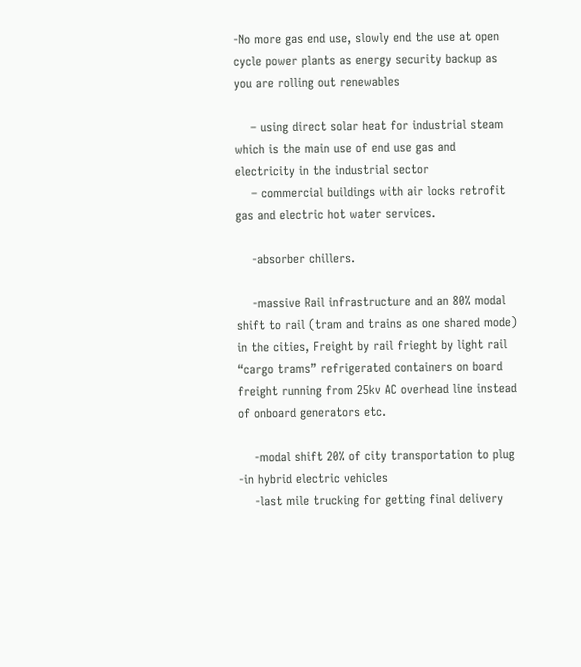-No more gas end use, slowly end the use at open cycle power plants as energy security backup as you are rolling out renewables

    – using direct solar heat for industrial steam which is the main use of end use gas and electricity in the industrial sector
    – commercial buildings with air locks retrofit gas and electric hot water services.

    -absorber chillers.

    -massive Rail infrastructure and an 80% modal shift to rail (tram and trains as one shared mode) in the cities, Freight by rail frieght by light rail “cargo trams” refrigerated containers on board freight running from 25kv AC overhead line instead of onboard generators etc.

    -modal shift 20% of city transportation to plug -in hybrid electric vehicles
    -last mile trucking for getting final delivery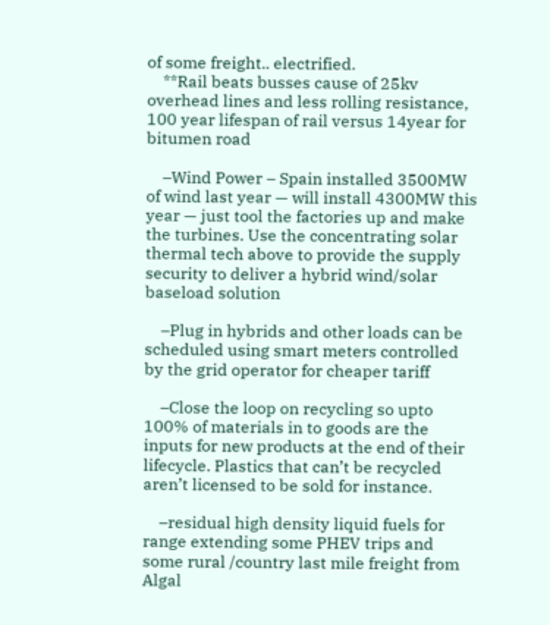of some freight.. electrified.
    **Rail beats busses cause of 25kv overhead lines and less rolling resistance, 100 year lifespan of rail versus 14year for bitumen road

    –Wind Power – Spain installed 3500MW of wind last year — will install 4300MW this year — just tool the factories up and make the turbines. Use the concentrating solar thermal tech above to provide the supply security to deliver a hybrid wind/solar baseload solution

    –Plug in hybrids and other loads can be scheduled using smart meters controlled by the grid operator for cheaper tariff

    –Close the loop on recycling so upto 100% of materials in to goods are the inputs for new products at the end of their lifecycle. Plastics that can’t be recycled aren’t licensed to be sold for instance.

    –residual high density liquid fuels for range extending some PHEV trips and some rural /country last mile freight from Algal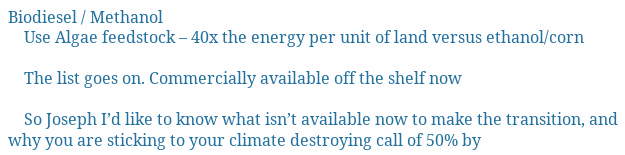Biodiesel / Methanol
    Use Algae feedstock – 40x the energy per unit of land versus ethanol/corn

    The list goes on. Commercially available off the shelf now

    So Joseph I’d like to know what isn’t available now to make the transition, and why you are sticking to your climate destroying call of 50% by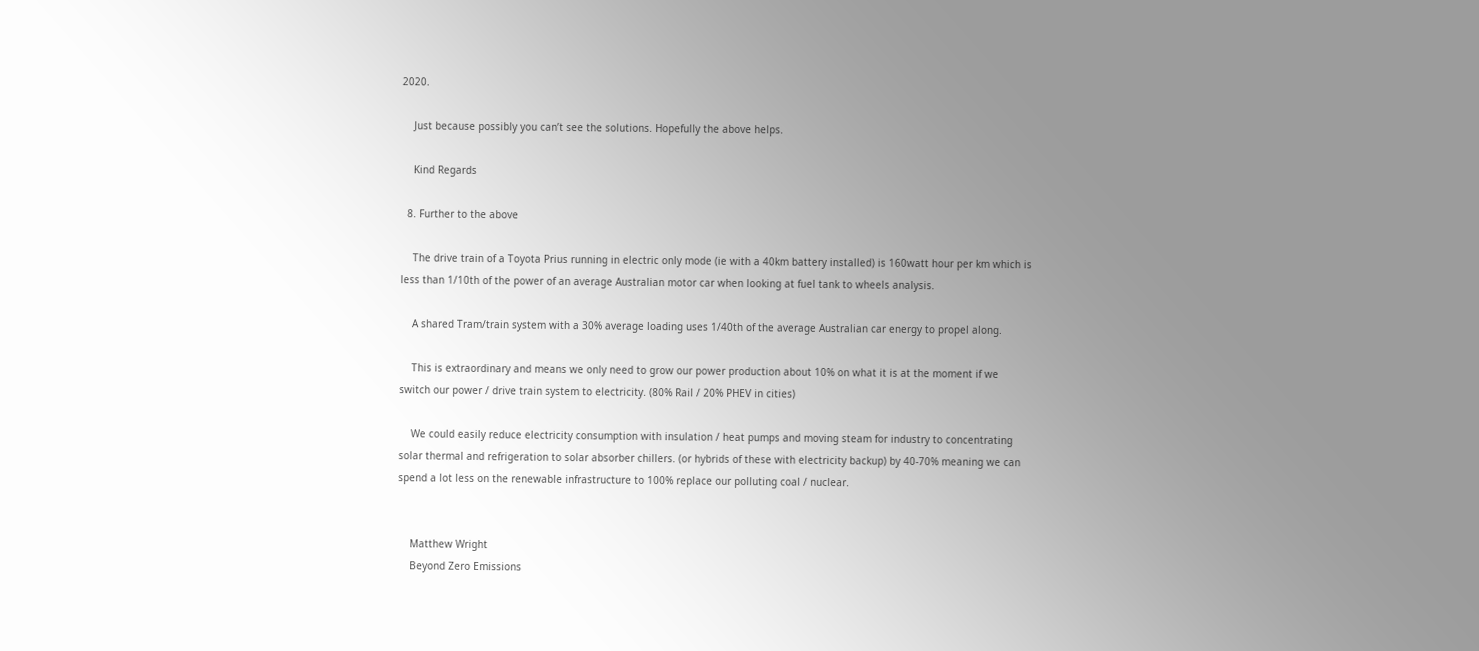2020.

    Just because possibly you can’t see the solutions. Hopefully the above helps.

    Kind Regards

  8. Further to the above

    The drive train of a Toyota Prius running in electric only mode (ie with a 40km battery installed) is 160watt hour per km which is less than 1/10th of the power of an average Australian motor car when looking at fuel tank to wheels analysis.

    A shared Tram/train system with a 30% average loading uses 1/40th of the average Australian car energy to propel along.

    This is extraordinary and means we only need to grow our power production about 10% on what it is at the moment if we switch our power / drive train system to electricity. (80% Rail / 20% PHEV in cities)

    We could easily reduce electricity consumption with insulation / heat pumps and moving steam for industry to concentrating solar thermal and refrigeration to solar absorber chillers. (or hybrids of these with electricity backup) by 40-70% meaning we can spend a lot less on the renewable infrastructure to 100% replace our polluting coal / nuclear.


    Matthew Wright
    Beyond Zero Emissions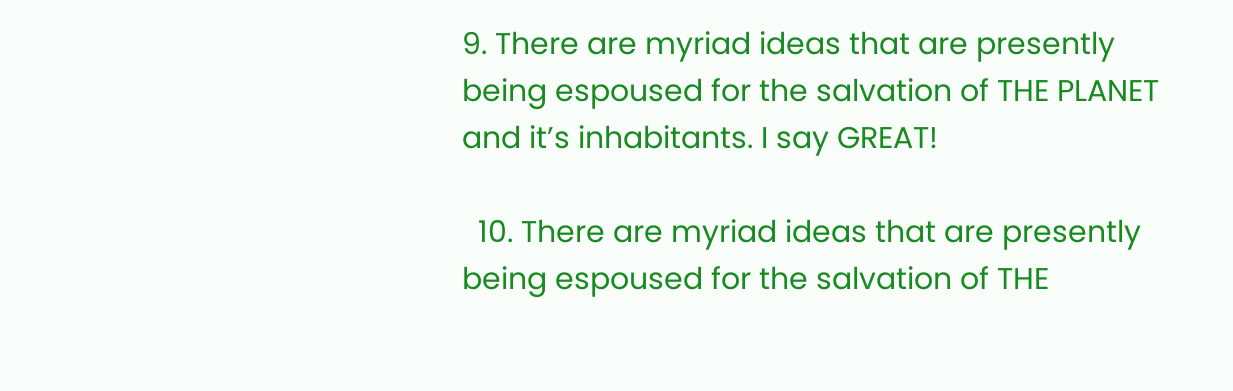9. There are myriad ideas that are presently being espoused for the salvation of THE PLANET and it’s inhabitants. I say GREAT!

  10. There are myriad ideas that are presently being espoused for the salvation of THE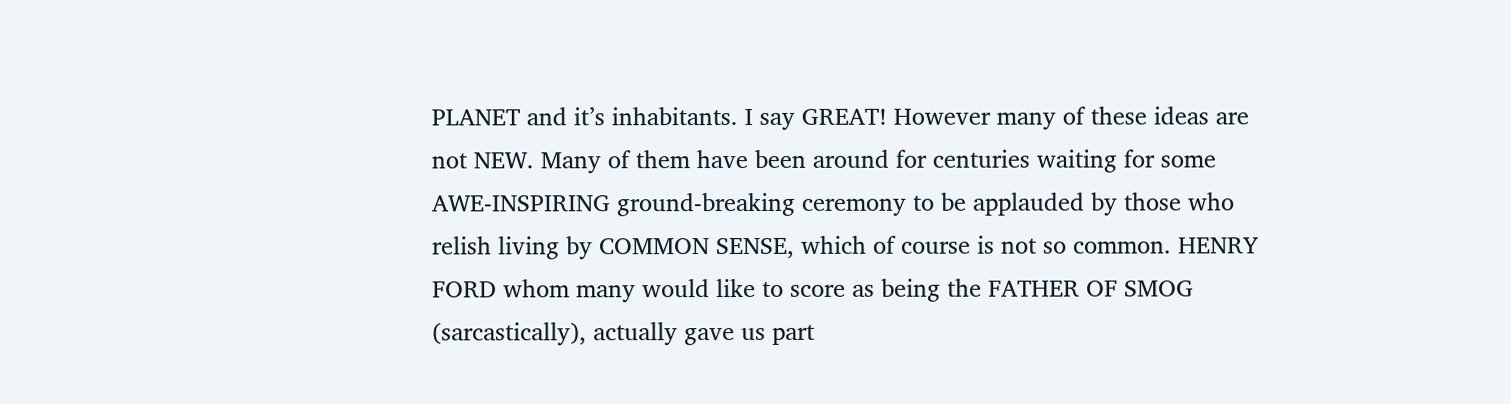PLANET and it’s inhabitants. I say GREAT! However many of these ideas are not NEW. Many of them have been around for centuries waiting for some AWE-INSPIRING ground-breaking ceremony to be applauded by those who relish living by COMMON SENSE, which of course is not so common. HENRY FORD whom many would like to score as being the FATHER OF SMOG (sarcastically), actually gave us part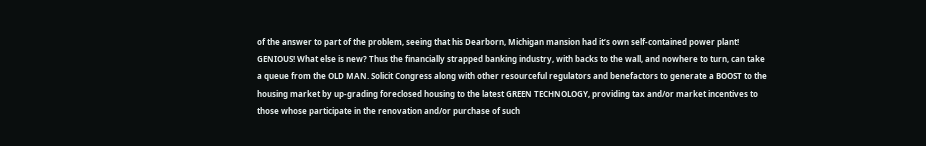of the answer to part of the problem, seeing that his Dearborn, Michigan mansion had it’s own self-contained power plant! GENIOUS! What else is new? Thus the financially strapped banking industry, with backs to the wall, and nowhere to turn, can take a queue from the OLD MAN. Solicit Congress along with other resourceful regulators and benefactors to generate a BOOST to the housing market by up-grading foreclosed housing to the latest GREEN TECHNOLOGY, providing tax and/or market incentives to those whose participate in the renovation and/or purchase of such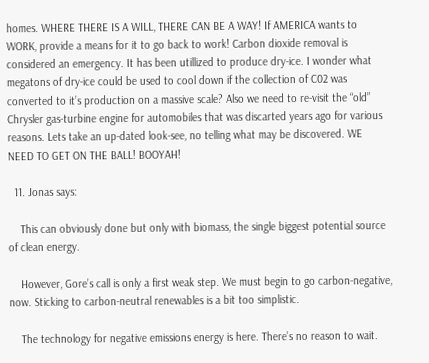homes. WHERE THERE IS A WILL, THERE CAN BE A WAY! If AMERICA wants to WORK, provide a means for it to go back to work! Carbon dioxide removal is considered an emergency. It has been utillized to produce dry-ice. I wonder what megatons of dry-ice could be used to cool down if the collection of C02 was converted to it’s production on a massive scale? Also we need to re-visit the “old” Chrysler gas-turbine engine for automobiles that was discarted years ago for various reasons. Lets take an up-dated look-see, no telling what may be discovered. WE NEED TO GET ON THE BALL! BOOYAH!

  11. Jonas says:

    This can obviously done but only with biomass, the single biggest potential source of clean energy.

    However, Gore’s call is only a first weak step. We must begin to go carbon-negative, now. Sticking to carbon-neutral renewables is a bit too simplistic.

    The technology for negative emissions energy is here. There’s no reason to wait.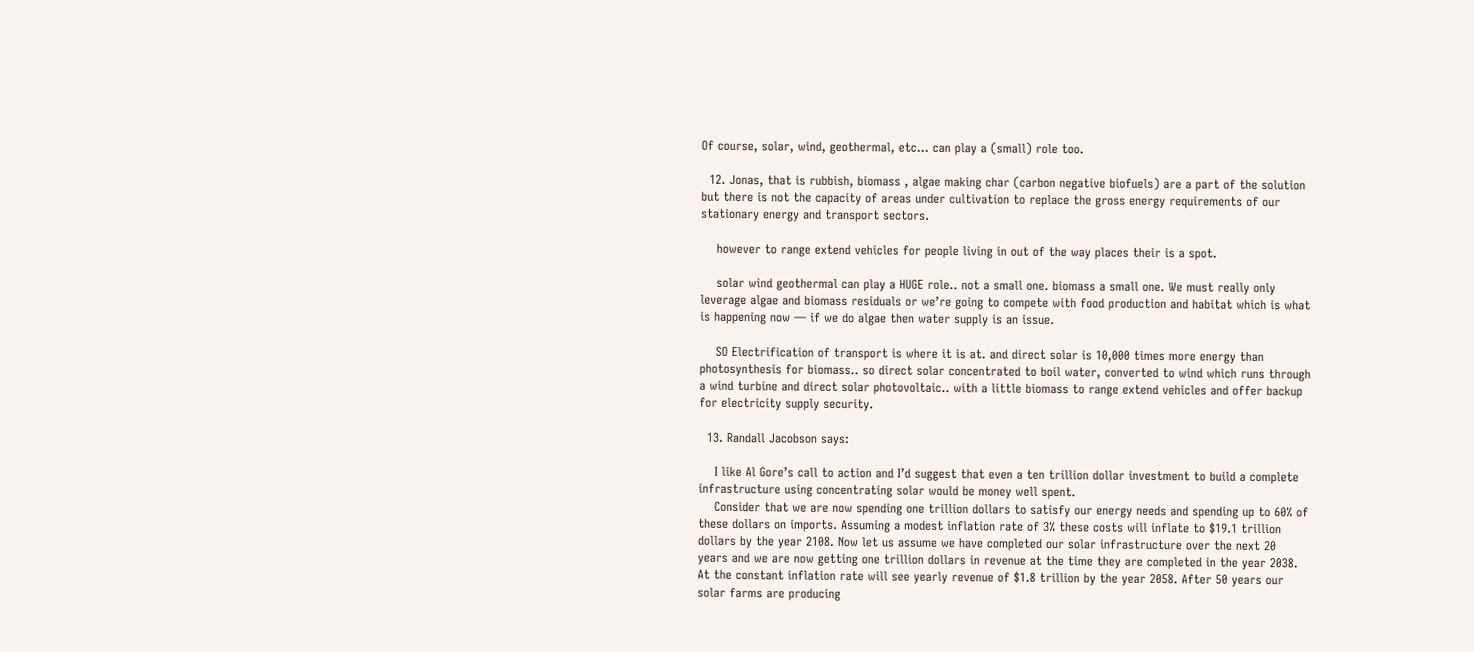Of course, solar, wind, geothermal, etc… can play a (small) role too.

  12. Jonas, that is rubbish, biomass , algae making char (carbon negative biofuels) are a part of the solution but there is not the capacity of areas under cultivation to replace the gross energy requirements of our stationary energy and transport sectors.

    however to range extend vehicles for people living in out of the way places their is a spot.

    solar wind geothermal can play a HUGE role.. not a small one. biomass a small one. We must really only leverage algae and biomass residuals or we’re going to compete with food production and habitat which is what is happening now — if we do algae then water supply is an issue.

    SO Electrification of transport is where it is at. and direct solar is 10,000 times more energy than photosynthesis for biomass.. so direct solar concentrated to boil water, converted to wind which runs through a wind turbine and direct solar photovoltaic.. with a little biomass to range extend vehicles and offer backup for electricity supply security.

  13. Randall Jacobson says:

    I like Al Gore’s call to action and I’d suggest that even a ten trillion dollar investment to build a complete infrastructure using concentrating solar would be money well spent.
    Consider that we are now spending one trillion dollars to satisfy our energy needs and spending up to 60% of these dollars on imports. Assuming a modest inflation rate of 3% these costs will inflate to $19.1 trillion dollars by the year 2108. Now let us assume we have completed our solar infrastructure over the next 20 years and we are now getting one trillion dollars in revenue at the time they are completed in the year 2038. At the constant inflation rate will see yearly revenue of $1.8 trillion by the year 2058. After 50 years our solar farms are producing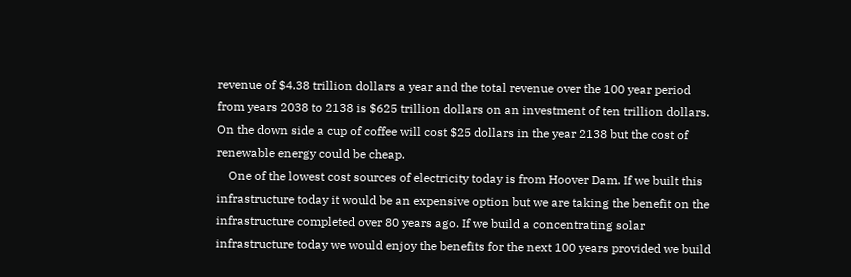revenue of $4.38 trillion dollars a year and the total revenue over the 100 year period from years 2038 to 2138 is $625 trillion dollars on an investment of ten trillion dollars. On the down side a cup of coffee will cost $25 dollars in the year 2138 but the cost of renewable energy could be cheap.
    One of the lowest cost sources of electricity today is from Hoover Dam. If we built this infrastructure today it would be an expensive option but we are taking the benefit on the infrastructure completed over 80 years ago. If we build a concentrating solar infrastructure today we would enjoy the benefits for the next 100 years provided we build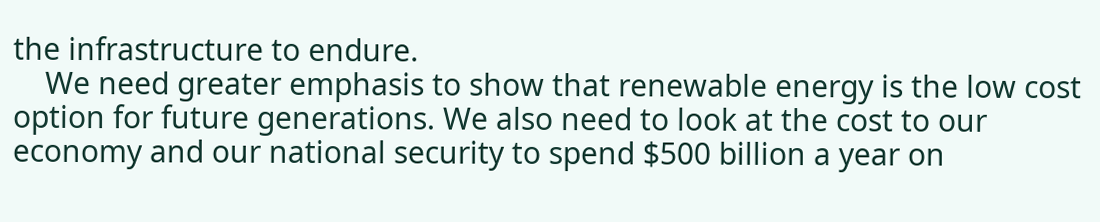the infrastructure to endure.
    We need greater emphasis to show that renewable energy is the low cost option for future generations. We also need to look at the cost to our economy and our national security to spend $500 billion a year on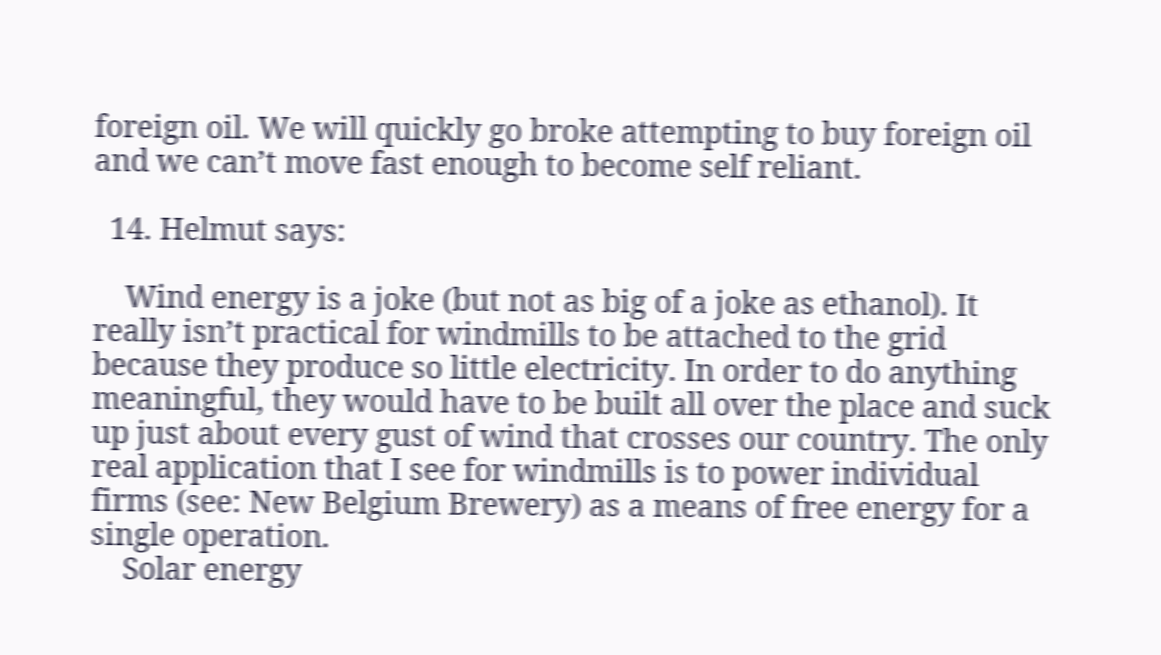foreign oil. We will quickly go broke attempting to buy foreign oil and we can’t move fast enough to become self reliant.

  14. Helmut says:

    Wind energy is a joke (but not as big of a joke as ethanol). It really isn’t practical for windmills to be attached to the grid because they produce so little electricity. In order to do anything meaningful, they would have to be built all over the place and suck up just about every gust of wind that crosses our country. The only real application that I see for windmills is to power individual firms (see: New Belgium Brewery) as a means of free energy for a single operation.
    Solar energy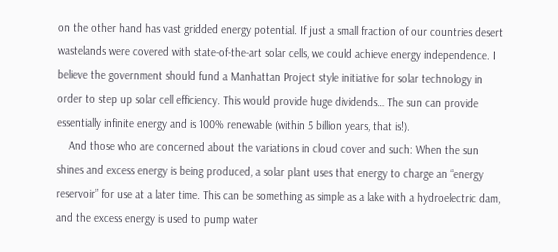on the other hand has vast gridded energy potential. If just a small fraction of our countries desert wastelands were covered with state-of-the-art solar cells, we could achieve energy independence. I believe the government should fund a Manhattan Project style initiative for solar technology in order to step up solar cell efficiency. This would provide huge dividends… The sun can provide essentially infinite energy and is 100% renewable (within 5 billion years, that is!).
    And those who are concerned about the variations in cloud cover and such: When the sun shines and excess energy is being produced, a solar plant uses that energy to charge an “energy reservoir” for use at a later time. This can be something as simple as a lake with a hydroelectric dam, and the excess energy is used to pump water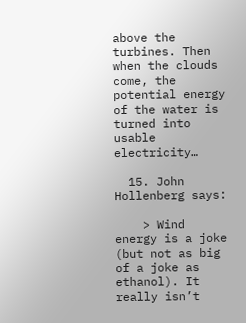above the turbines. Then when the clouds come, the potential energy of the water is turned into usable electricity…

  15. John Hollenberg says:

    > Wind energy is a joke (but not as big of a joke as ethanol). It really isn’t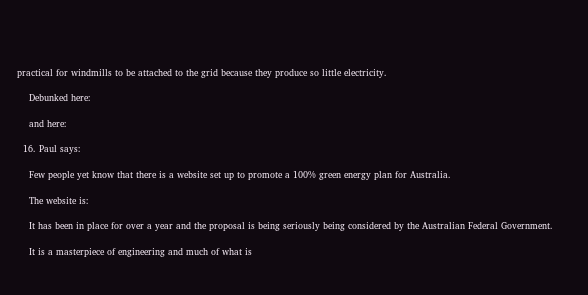practical for windmills to be attached to the grid because they produce so little electricity.

    Debunked here:

    and here:

  16. Paul says:

    Few people yet know that there is a website set up to promote a 100% green energy plan for Australia.

    The website is:

    It has been in place for over a year and the proposal is being seriously being considered by the Australian Federal Government.

    It is a masterpiece of engineering and much of what is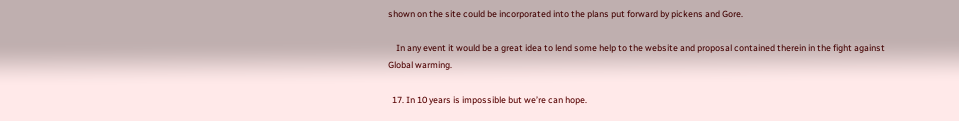shown on the site could be incorporated into the plans put forward by pickens and Gore.

    In any event it would be a great idea to lend some help to the website and proposal contained therein in the fight against Global warming.

  17. In 10 years is impossible but we’re can hope.